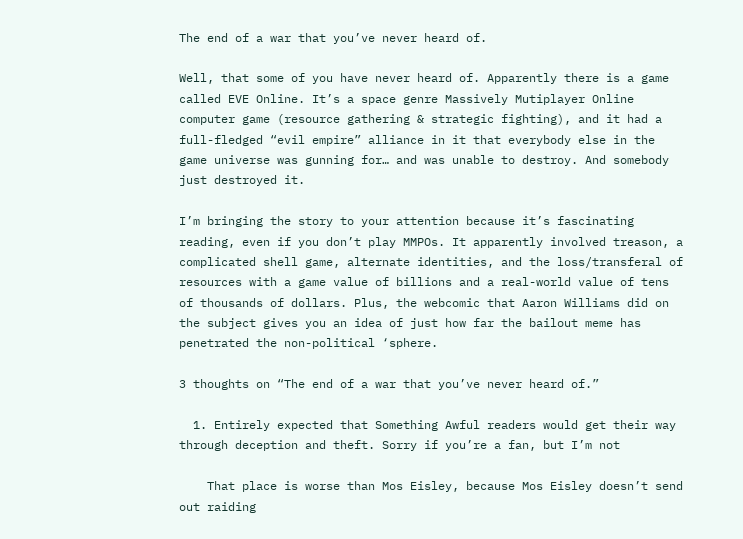The end of a war that you’ve never heard of.

Well, that some of you have never heard of. Apparently there is a game called EVE Online. It’s a space genre Massively Mutiplayer Online computer game (resource gathering & strategic fighting), and it had a full-fledged “evil empire” alliance in it that everybody else in the game universe was gunning for… and was unable to destroy. And somebody just destroyed it.

I’m bringing the story to your attention because it’s fascinating reading, even if you don’t play MMPOs. It apparently involved treason, a complicated shell game, alternate identities, and the loss/transferal of resources with a game value of billions and a real-world value of tens of thousands of dollars. Plus, the webcomic that Aaron Williams did on the subject gives you an idea of just how far the bailout meme has penetrated the non-political ‘sphere.

3 thoughts on “The end of a war that you’ve never heard of.”

  1. Entirely expected that Something Awful readers would get their way through deception and theft. Sorry if you’re a fan, but I’m not

    That place is worse than Mos Eisley, because Mos Eisley doesn’t send out raiding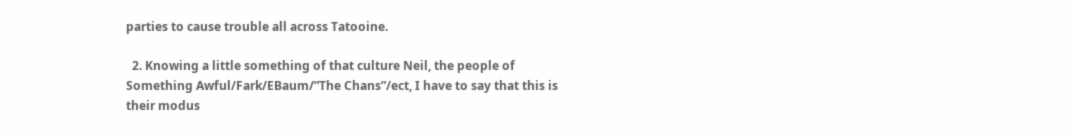parties to cause trouble all across Tatooine.

  2. Knowing a little something of that culture Neil, the people of Something Awful/Fark/EBaum/”The Chans”/ect, I have to say that this is their modus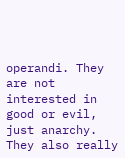operandi. They are not interested in good or evil, just anarchy. They also really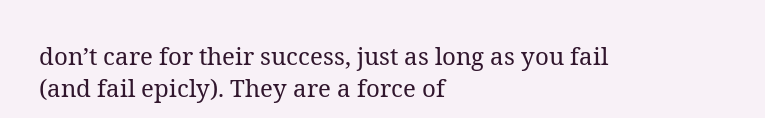don’t care for their success, just as long as you fail (and fail epicly). They are a force of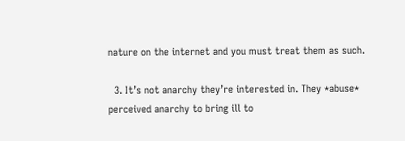nature on the internet and you must treat them as such.

  3. It’s not anarchy they’re interested in. They *abuse* perceived anarchy to bring ill to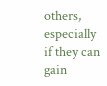others, especially if they can gain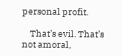personal profit.

    That’s evil. That’s not amoral,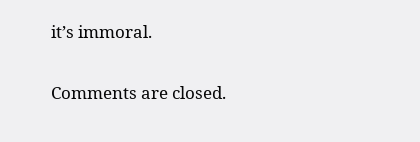it’s immoral.

Comments are closed.